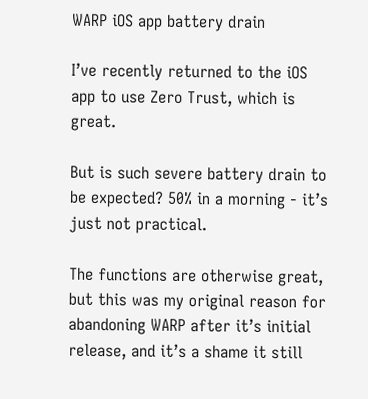WARP iOS app battery drain

I’ve recently returned to the iOS app to use Zero Trust, which is great.

But is such severe battery drain to be expected? 50% in a morning - it’s just not practical.

The functions are otherwise great, but this was my original reason for abandoning WARP after it’s initial release, and it’s a shame it still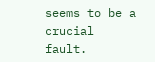seems to be a crucial fault.